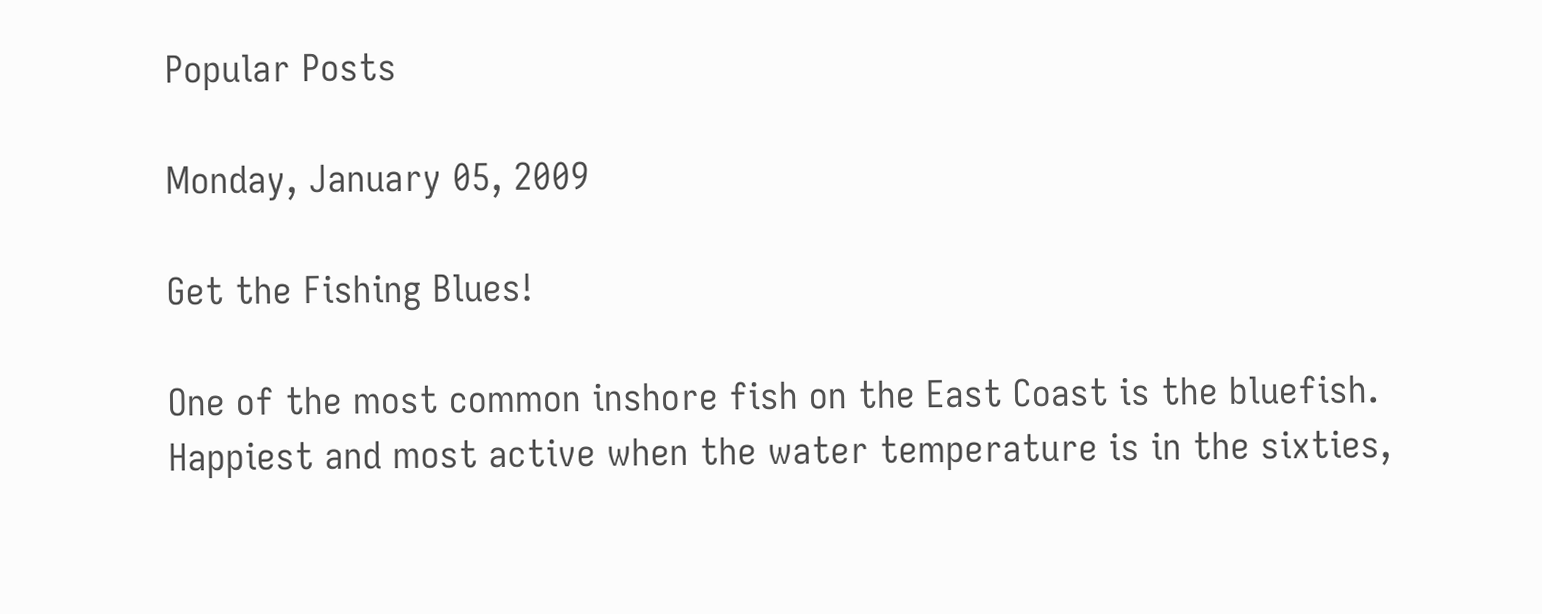Popular Posts

Monday, January 05, 2009

Get the Fishing Blues!

One of the most common inshore fish on the East Coast is the bluefish. Happiest and most active when the water temperature is in the sixties,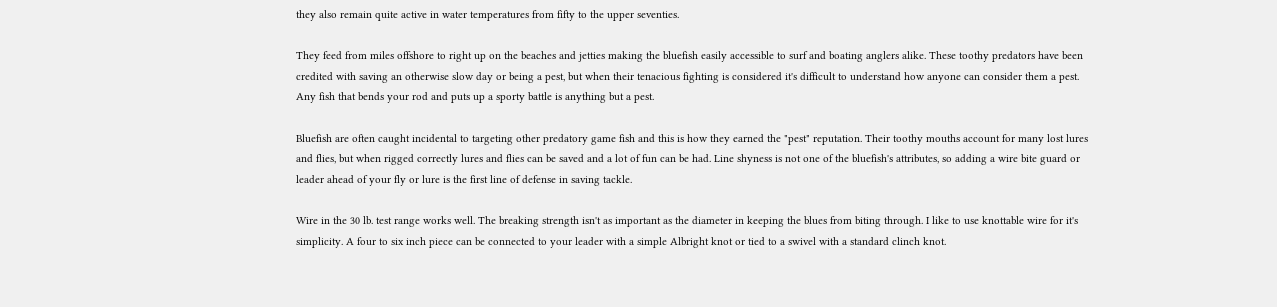they also remain quite active in water temperatures from fifty to the upper seventies.

They feed from miles offshore to right up on the beaches and jetties making the bluefish easily accessible to surf and boating anglers alike. These toothy predators have been credited with saving an otherwise slow day or being a pest, but when their tenacious fighting is considered it's difficult to understand how anyone can consider them a pest. Any fish that bends your rod and puts up a sporty battle is anything but a pest.

Bluefish are often caught incidental to targeting other predatory game fish and this is how they earned the "pest" reputation. Their toothy mouths account for many lost lures and flies, but when rigged correctly lures and flies can be saved and a lot of fun can be had. Line shyness is not one of the bluefish's attributes, so adding a wire bite guard or leader ahead of your fly or lure is the first line of defense in saving tackle.

Wire in the 30 lb. test range works well. The breaking strength isn't as important as the diameter in keeping the blues from biting through. I like to use knottable wire for it's simplicity. A four to six inch piece can be connected to your leader with a simple Albright knot or tied to a swivel with a standard clinch knot.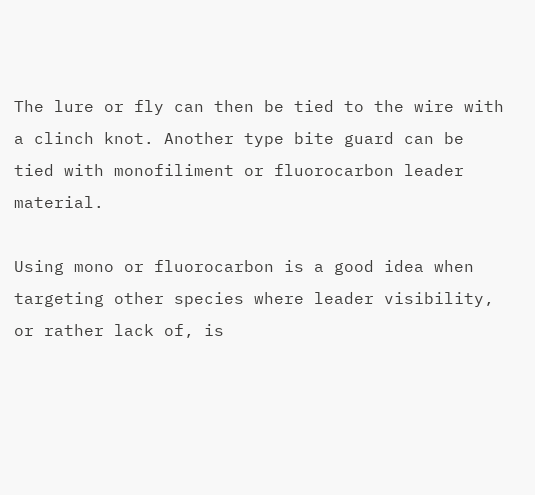The lure or fly can then be tied to the wire with a clinch knot. Another type bite guard can be tied with monofiliment or fluorocarbon leader material.

Using mono or fluorocarbon is a good idea when targeting other species where leader visibility, or rather lack of, is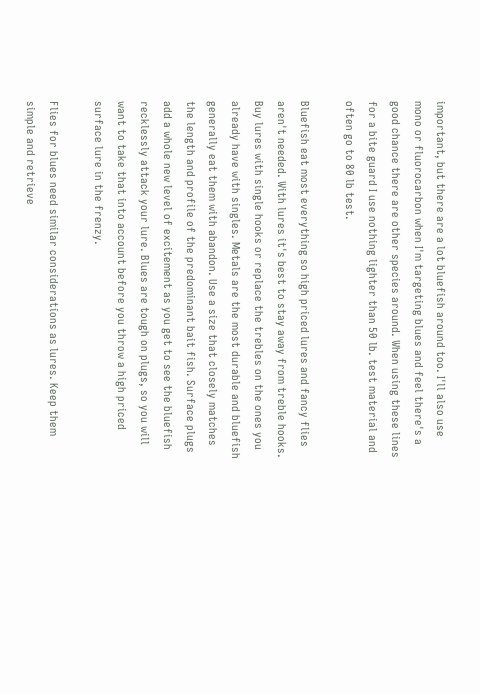important, but there are a lot bluefish around too. I'll also use mono or fluorocarbon when I'm targeting blues and feel there's a good chance there are other species around. When using these lines for a bite guard I use nothing lighter than 50 lb. test material and often go to 80 lb test.

Bluefish eat most everything so high priced lures and fancy flies aren't needed. With lures it's best to stay away from treble hooks. Buy lures with single hooks or replace the trebles on the ones you already have with singles. Metals are the most durable and bluefish generally eat them with abandon. Use a size that closely matches the length and profile of the predominant bait fish. Surface plugs add a whole new level of excitement as you get to see the bluefish recklessly attack your lure. Blues are tough on plugs, so you will want to take that into account before you throw a high priced surface lure in the frenzy.

Flies for blues need similar considerations as lures. Keep them simple and retrieve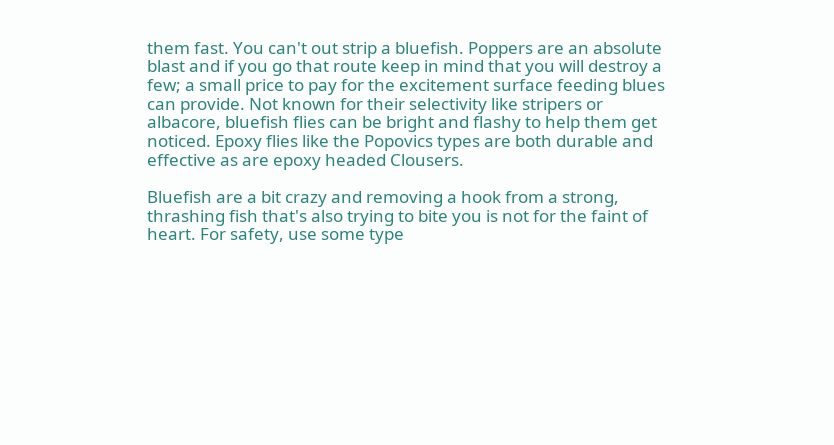them fast. You can't out strip a bluefish. Poppers are an absolute blast and if you go that route keep in mind that you will destroy a few; a small price to pay for the excitement surface feeding blues can provide. Not known for their selectivity like stripers or albacore, bluefish flies can be bright and flashy to help them get noticed. Epoxy flies like the Popovics types are both durable and effective as are epoxy headed Clousers.

Bluefish are a bit crazy and removing a hook from a strong, thrashing fish that's also trying to bite you is not for the faint of heart. For safety, use some type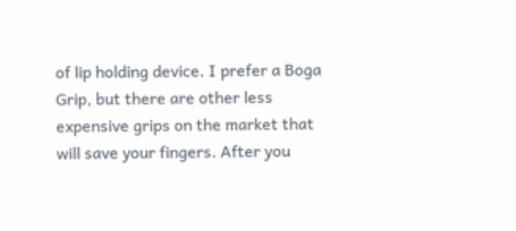of lip holding device. I prefer a Boga Grip, but there are other less expensive grips on the market that will save your fingers. After you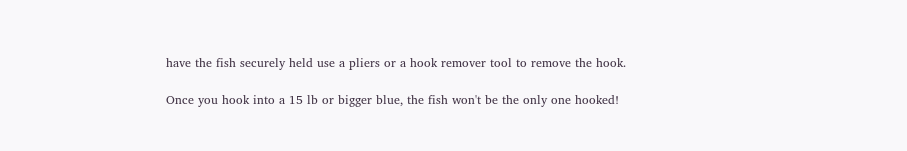have the fish securely held use a pliers or a hook remover tool to remove the hook.

Once you hook into a 15 lb or bigger blue, the fish won't be the only one hooked!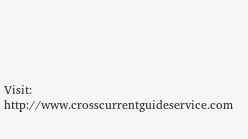Visit: http://www.crosscurrentguideservice.com